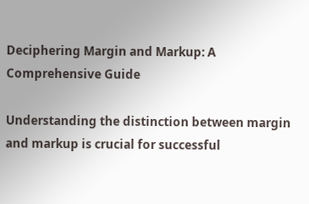Deciphering Margin and Markup: A Comprehensive Guide

Understanding the distinction between margin and markup is crucial for successful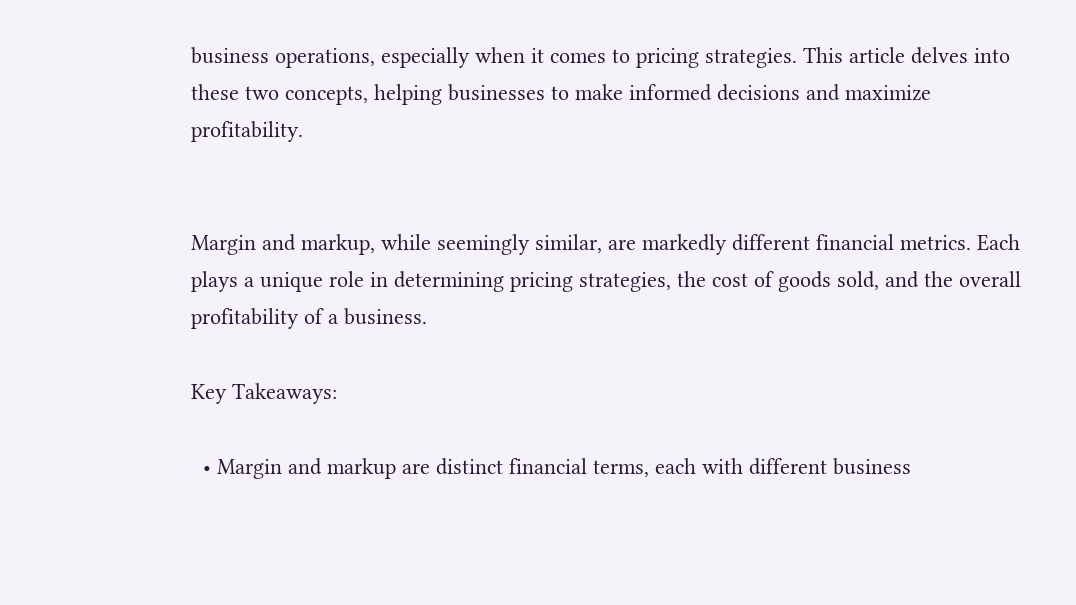business operations, especially when it comes to pricing strategies. This article delves into these two concepts, helping businesses to make informed decisions and maximize profitability.


Margin and markup, while seemingly similar, are markedly different financial metrics. Each plays a unique role in determining pricing strategies, the cost of goods sold, and the overall profitability of a business.

Key Takeaways:

  • Margin and markup are distinct financial terms, each with different business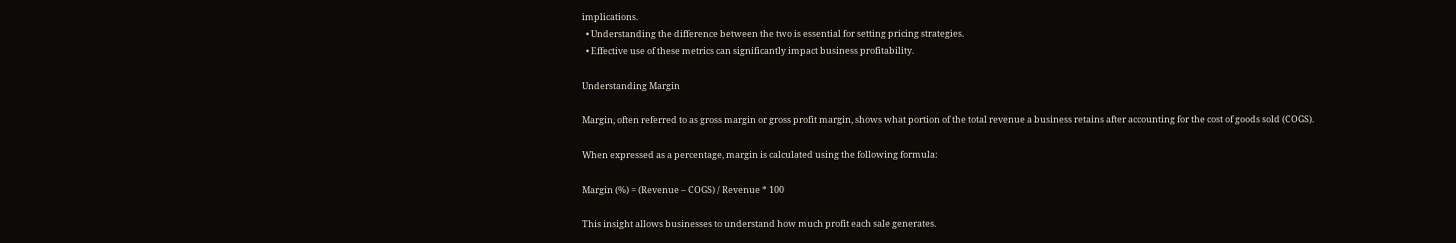implications.
  • Understanding the difference between the two is essential for setting pricing strategies.
  • Effective use of these metrics can significantly impact business profitability.

Understanding Margin

Margin, often referred to as gross margin or gross profit margin, shows what portion of the total revenue a business retains after accounting for the cost of goods sold (COGS).

When expressed as a percentage, margin is calculated using the following formula:

Margin (%) = (Revenue – COGS) / Revenue * 100

This insight allows businesses to understand how much profit each sale generates.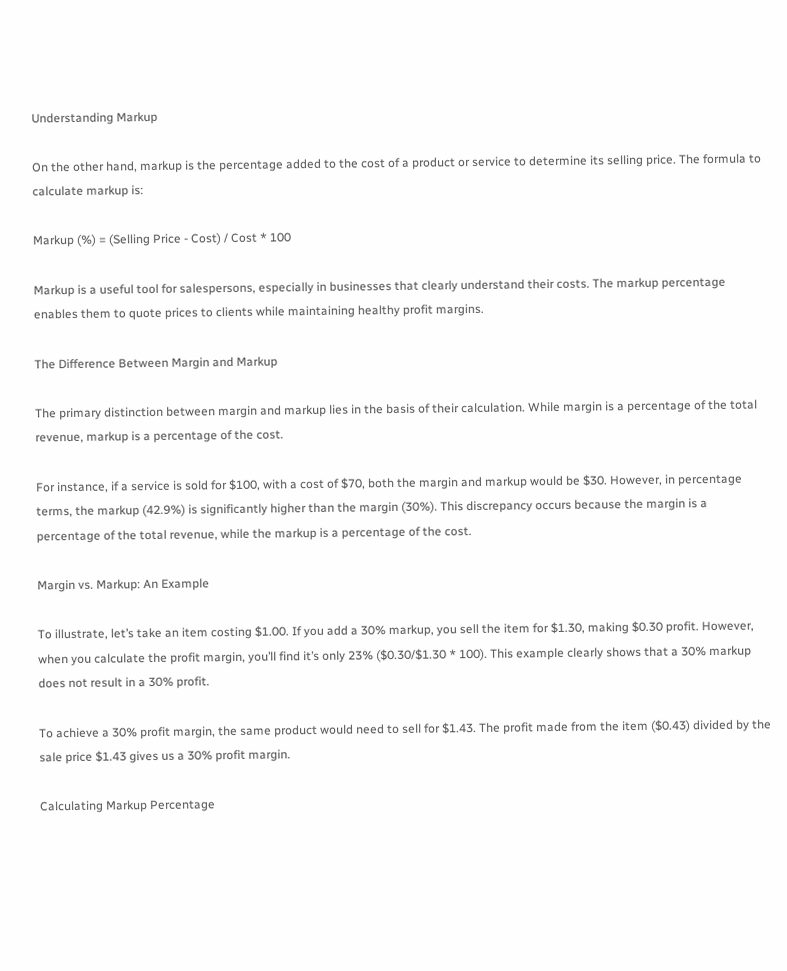Understanding Markup

On the other hand, markup is the percentage added to the cost of a product or service to determine its selling price. The formula to calculate markup is:

Markup (%) = (Selling Price - Cost) / Cost * 100

Markup is a useful tool for salespersons, especially in businesses that clearly understand their costs. The markup percentage enables them to quote prices to clients while maintaining healthy profit margins.

The Difference Between Margin and Markup

The primary distinction between margin and markup lies in the basis of their calculation. While margin is a percentage of the total revenue, markup is a percentage of the cost.

For instance, if a service is sold for $100, with a cost of $70, both the margin and markup would be $30. However, in percentage terms, the markup (42.9%) is significantly higher than the margin (30%). This discrepancy occurs because the margin is a percentage of the total revenue, while the markup is a percentage of the cost.

Margin vs. Markup: An Example

To illustrate, let’s take an item costing $1.00. If you add a 30% markup, you sell the item for $1.30, making $0.30 profit. However, when you calculate the profit margin, you’ll find it’s only 23% ($0.30/$1.30 * 100). This example clearly shows that a 30% markup does not result in a 30% profit.

To achieve a 30% profit margin, the same product would need to sell for $1.43. The profit made from the item ($0.43) divided by the sale price $1.43 gives us a 30% profit margin.

Calculating Markup Percentage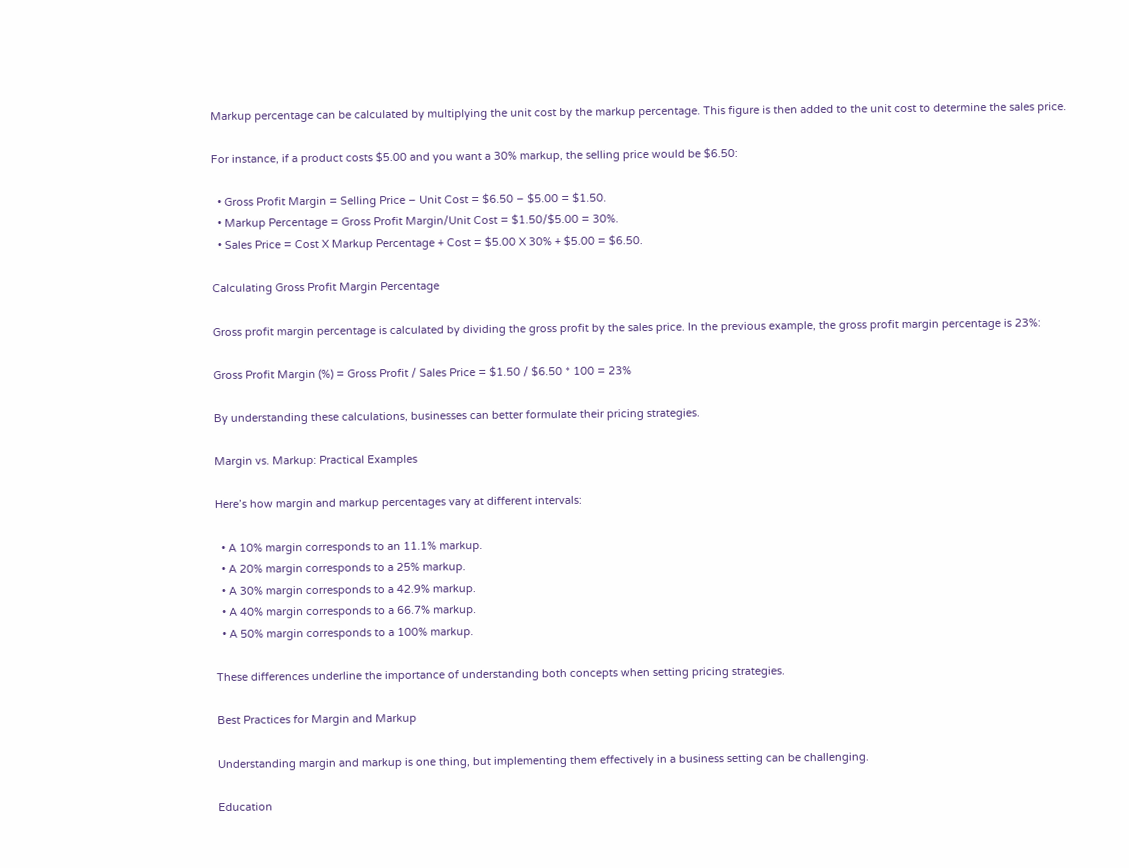Markup percentage can be calculated by multiplying the unit cost by the markup percentage. This figure is then added to the unit cost to determine the sales price.

For instance, if a product costs $5.00 and you want a 30% markup, the selling price would be $6.50:

  • Gross Profit Margin = Selling Price – Unit Cost = $6.50 – $5.00 = $1.50.
  • Markup Percentage = Gross Profit Margin/Unit Cost = $1.50/$5.00 = 30%.
  • Sales Price = Cost X Markup Percentage + Cost = $5.00 X 30% + $5.00 = $6.50.

Calculating Gross Profit Margin Percentage

Gross profit margin percentage is calculated by dividing the gross profit by the sales price. In the previous example, the gross profit margin percentage is 23%:

Gross Profit Margin (%) = Gross Profit / Sales Price = $1.50 / $6.50 * 100 = 23%

By understanding these calculations, businesses can better formulate their pricing strategies.

Margin vs. Markup: Practical Examples

Here’s how margin and markup percentages vary at different intervals:

  • A 10% margin corresponds to an 11.1% markup.
  • A 20% margin corresponds to a 25% markup.
  • A 30% margin corresponds to a 42.9% markup.
  • A 40% margin corresponds to a 66.7% markup.
  • A 50% margin corresponds to a 100% markup.

These differences underline the importance of understanding both concepts when setting pricing strategies.

Best Practices for Margin and Markup

Understanding margin and markup is one thing, but implementing them effectively in a business setting can be challenging.

Education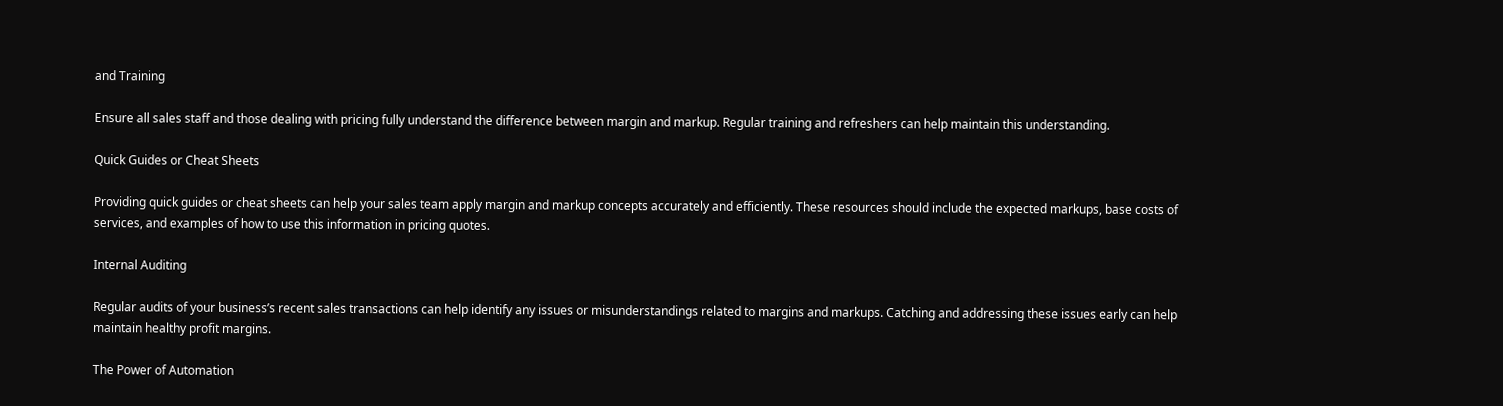and Training

Ensure all sales staff and those dealing with pricing fully understand the difference between margin and markup. Regular training and refreshers can help maintain this understanding.

Quick Guides or Cheat Sheets

Providing quick guides or cheat sheets can help your sales team apply margin and markup concepts accurately and efficiently. These resources should include the expected markups, base costs of services, and examples of how to use this information in pricing quotes.

Internal Auditing

Regular audits of your business’s recent sales transactions can help identify any issues or misunderstandings related to margins and markups. Catching and addressing these issues early can help maintain healthy profit margins.

The Power of Automation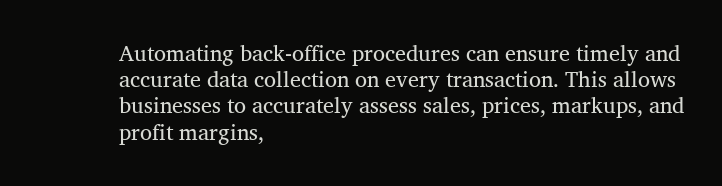Automating back-office procedures can ensure timely and accurate data collection on every transaction. This allows businesses to accurately assess sales, prices, markups, and profit margins,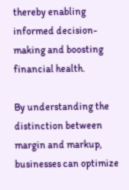thereby enabling informed decision-making and boosting financial health.

By understanding the distinction between margin and markup, businesses can optimize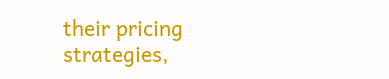their pricing strategies,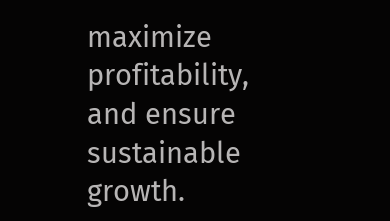maximize profitability, and ensure sustainable growth.